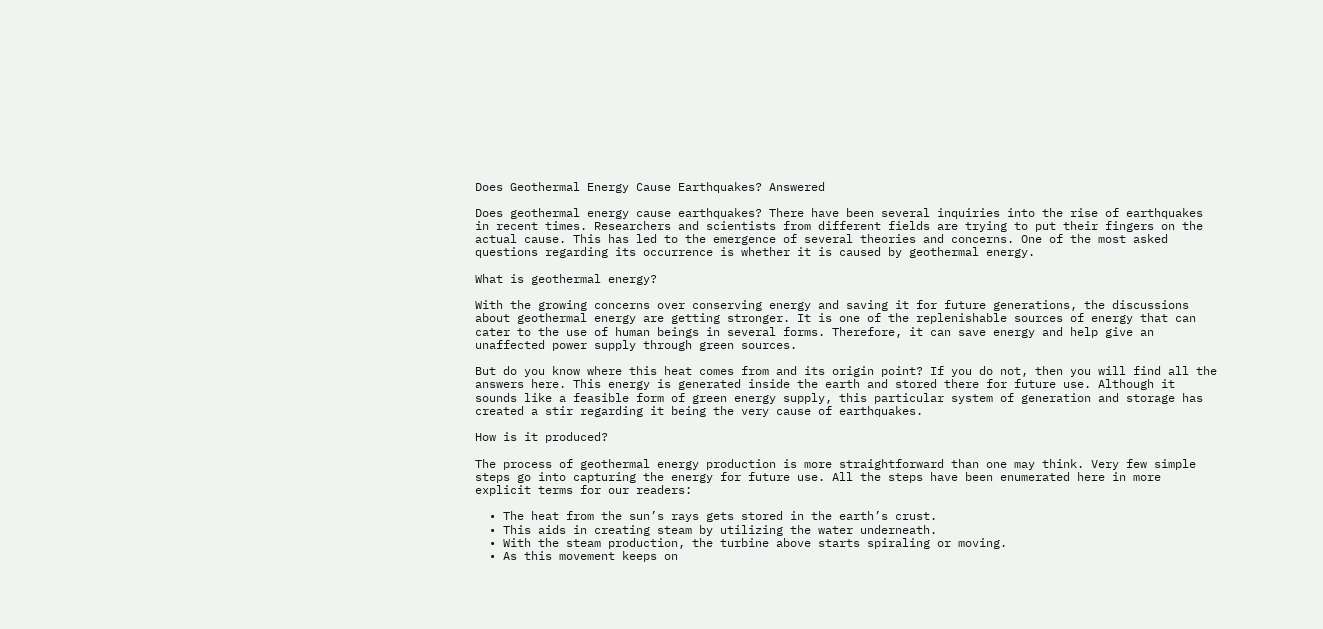Does Geothermal Energy Cause Earthquakes? Answered

Does geothermal energy cause earthquakes? There have been several inquiries into the rise of earthquakes in recent times. Researchers and scientists from different fields are trying to put their fingers on the actual cause. This has led to the emergence of several theories and concerns. One of the most asked questions regarding its occurrence is whether it is caused by geothermal energy.

What is geothermal energy?

With the growing concerns over conserving energy and saving it for future generations, the discussions about geothermal energy are getting stronger. It is one of the replenishable sources of energy that can cater to the use of human beings in several forms. Therefore, it can save energy and help give an unaffected power supply through green sources.

But do you know where this heat comes from and its origin point? If you do not, then you will find all the answers here. This energy is generated inside the earth and stored there for future use. Although it sounds like a feasible form of green energy supply, this particular system of generation and storage has created a stir regarding it being the very cause of earthquakes.

How is it produced?

The process of geothermal energy production is more straightforward than one may think. Very few simple steps go into capturing the energy for future use. All the steps have been enumerated here in more explicit terms for our readers:

  • The heat from the sun’s rays gets stored in the earth’s crust.
  • This aids in creating steam by utilizing the water underneath.
  • With the steam production, the turbine above starts spiraling or moving.
  • As this movement keeps on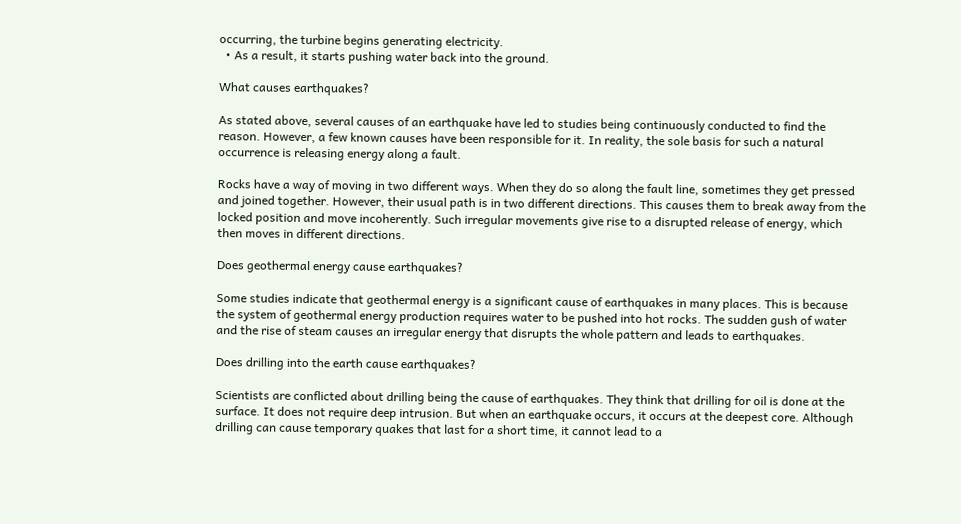occurring, the turbine begins generating electricity.
  • As a result, it starts pushing water back into the ground.

What causes earthquakes?

As stated above, several causes of an earthquake have led to studies being continuously conducted to find the reason. However, a few known causes have been responsible for it. In reality, the sole basis for such a natural occurrence is releasing energy along a fault.

Rocks have a way of moving in two different ways. When they do so along the fault line, sometimes they get pressed and joined together. However, their usual path is in two different directions. This causes them to break away from the locked position and move incoherently. Such irregular movements give rise to a disrupted release of energy, which then moves in different directions.

Does geothermal energy cause earthquakes?

Some studies indicate that geothermal energy is a significant cause of earthquakes in many places. This is because the system of geothermal energy production requires water to be pushed into hot rocks. The sudden gush of water and the rise of steam causes an irregular energy that disrupts the whole pattern and leads to earthquakes.

Does drilling into the earth cause earthquakes?

Scientists are conflicted about drilling being the cause of earthquakes. They think that drilling for oil is done at the surface. It does not require deep intrusion. But when an earthquake occurs, it occurs at the deepest core. Although drilling can cause temporary quakes that last for a short time, it cannot lead to a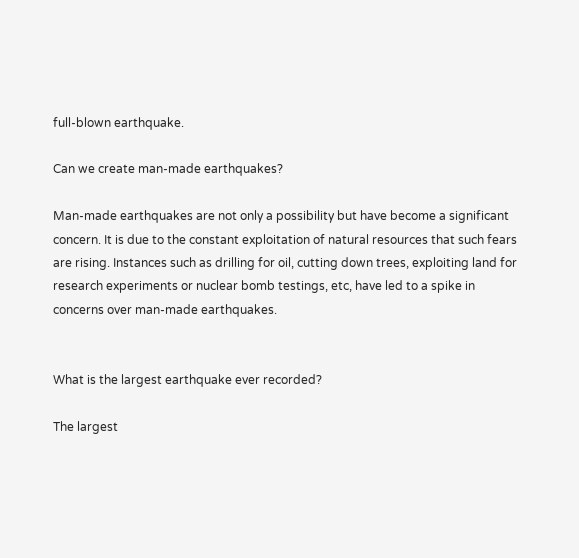full-blown earthquake.

Can we create man-made earthquakes?

Man-made earthquakes are not only a possibility but have become a significant concern. It is due to the constant exploitation of natural resources that such fears are rising. Instances such as drilling for oil, cutting down trees, exploiting land for research experiments or nuclear bomb testings, etc, have led to a spike in concerns over man-made earthquakes.


What is the largest earthquake ever recorded?

The largest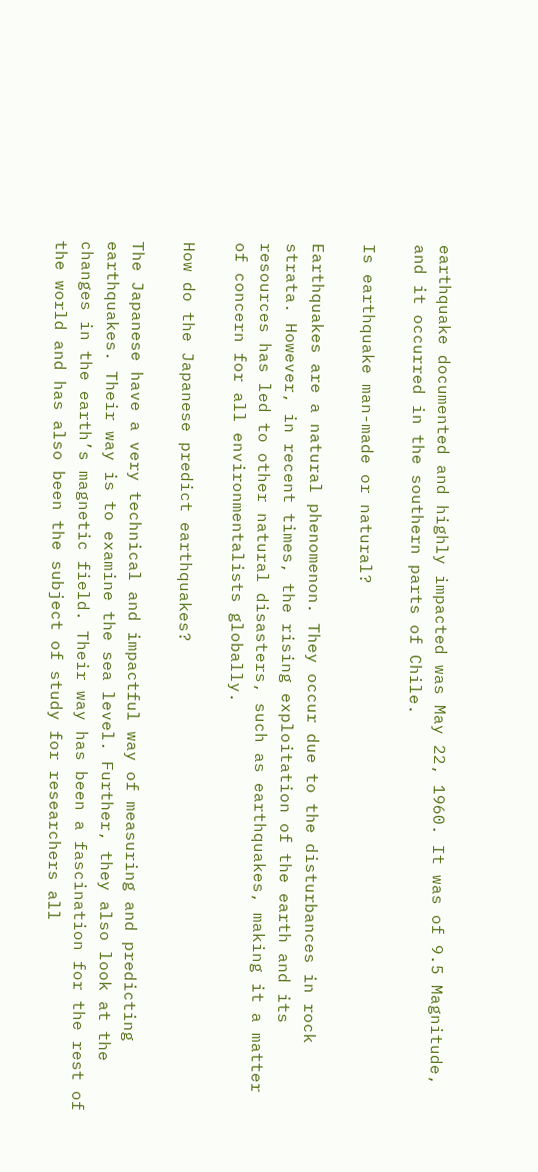earthquake documented and highly impacted was May 22, 1960. It was of 9.5 Magnitude, and it occurred in the southern parts of Chile.

Is earthquake man-made or natural?

Earthquakes are a natural phenomenon. They occur due to the disturbances in rock strata. However, in recent times, the rising exploitation of the earth and its resources has led to other natural disasters, such as earthquakes, making it a matter of concern for all environmentalists globally.

How do the Japanese predict earthquakes?

The Japanese have a very technical and impactful way of measuring and predicting earthquakes. Their way is to examine the sea level. Further, they also look at the changes in the earth’s magnetic field. Their way has been a fascination for the rest of the world and has also been the subject of study for researchers all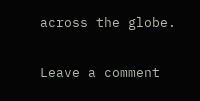across the globe.

Leave a comment